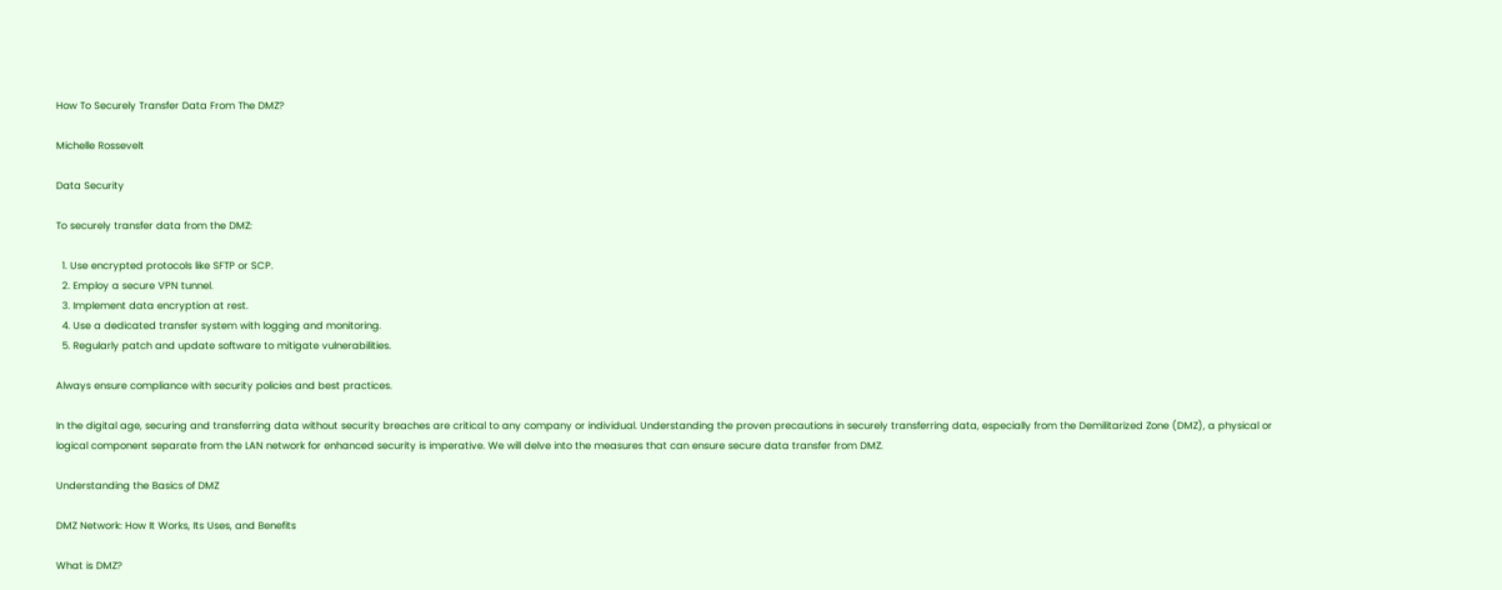How To Securely Transfer Data From The DMZ?

Michelle Rossevelt

Data Security

To securely transfer data from the DMZ:

  1. Use encrypted protocols like SFTP or SCP.
  2. Employ a secure VPN tunnel.
  3. Implement data encryption at rest.
  4. Use a dedicated transfer system with logging and monitoring.
  5. Regularly patch and update software to mitigate vulnerabilities.

Always ensure compliance with security policies and best practices.

In the digital age, securing and transferring data without security breaches are critical to any company or individual. Understanding the proven precautions in securely transferring data, especially from the Demilitarized Zone (DMZ), a physical or logical component separate from the LAN network for enhanced security is imperative. We will delve into the measures that can ensure secure data transfer from DMZ.

Understanding the Basics of DMZ

DMZ Network: How It Works, Its Uses, and Benefits

What is DMZ?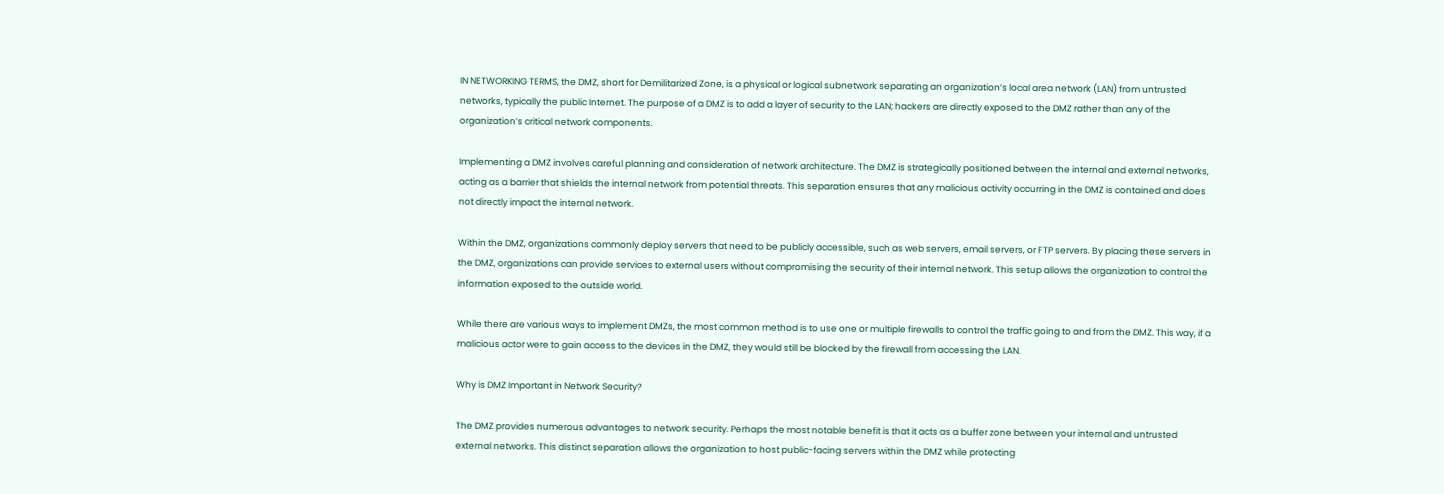IN NETWORKING TERMS, the DMZ, short for Demilitarized Zone, is a physical or logical subnetwork separating an organization’s local area network (LAN) from untrusted networks, typically the public Internet. The purpose of a DMZ is to add a layer of security to the LAN; hackers are directly exposed to the DMZ rather than any of the organization’s critical network components.

Implementing a DMZ involves careful planning and consideration of network architecture. The DMZ is strategically positioned between the internal and external networks, acting as a barrier that shields the internal network from potential threats. This separation ensures that any malicious activity occurring in the DMZ is contained and does not directly impact the internal network.

Within the DMZ, organizations commonly deploy servers that need to be publicly accessible, such as web servers, email servers, or FTP servers. By placing these servers in the DMZ, organizations can provide services to external users without compromising the security of their internal network. This setup allows the organization to control the information exposed to the outside world.

While there are various ways to implement DMZs, the most common method is to use one or multiple firewalls to control the traffic going to and from the DMZ. This way, if a malicious actor were to gain access to the devices in the DMZ, they would still be blocked by the firewall from accessing the LAN.

Why is DMZ Important in Network Security?

The DMZ provides numerous advantages to network security. Perhaps the most notable benefit is that it acts as a buffer zone between your internal and untrusted external networks. This distinct separation allows the organization to host public-facing servers within the DMZ while protecting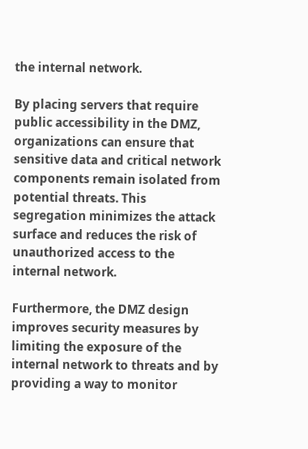the internal network.

By placing servers that require public accessibility in the DMZ, organizations can ensure that sensitive data and critical network components remain isolated from potential threats. This segregation minimizes the attack surface and reduces the risk of unauthorized access to the internal network.

Furthermore, the DMZ design improves security measures by limiting the exposure of the internal network to threats and by providing a way to monitor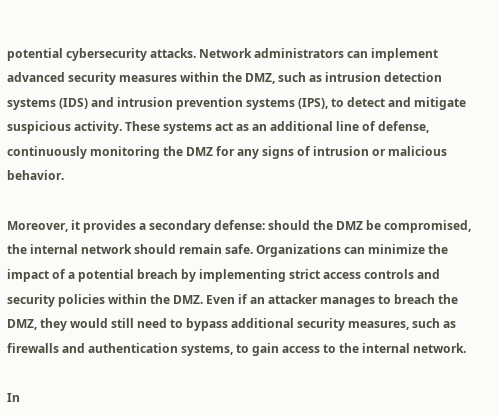potential cybersecurity attacks. Network administrators can implement advanced security measures within the DMZ, such as intrusion detection systems (IDS) and intrusion prevention systems (IPS), to detect and mitigate suspicious activity. These systems act as an additional line of defense, continuously monitoring the DMZ for any signs of intrusion or malicious behavior.

Moreover, it provides a secondary defense: should the DMZ be compromised, the internal network should remain safe. Organizations can minimize the impact of a potential breach by implementing strict access controls and security policies within the DMZ. Even if an attacker manages to breach the DMZ, they would still need to bypass additional security measures, such as firewalls and authentication systems, to gain access to the internal network.

In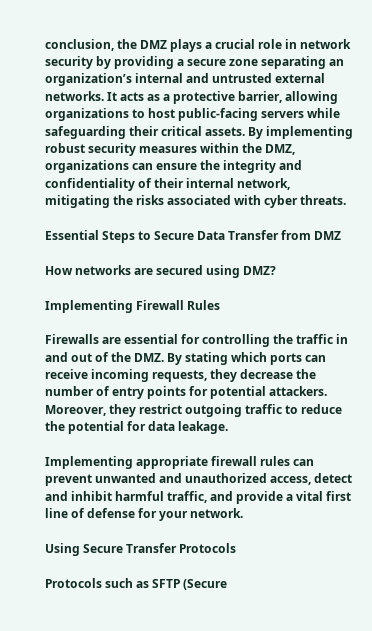conclusion, the DMZ plays a crucial role in network security by providing a secure zone separating an organization’s internal and untrusted external networks. It acts as a protective barrier, allowing organizations to host public-facing servers while safeguarding their critical assets. By implementing robust security measures within the DMZ, organizations can ensure the integrity and confidentiality of their internal network, mitigating the risks associated with cyber threats.

Essential Steps to Secure Data Transfer from DMZ

How networks are secured using DMZ?

Implementing Firewall Rules

Firewalls are essential for controlling the traffic in and out of the DMZ. By stating which ports can receive incoming requests, they decrease the number of entry points for potential attackers. Moreover, they restrict outgoing traffic to reduce the potential for data leakage.

Implementing appropriate firewall rules can prevent unwanted and unauthorized access, detect and inhibit harmful traffic, and provide a vital first line of defense for your network.

Using Secure Transfer Protocols

Protocols such as SFTP (Secure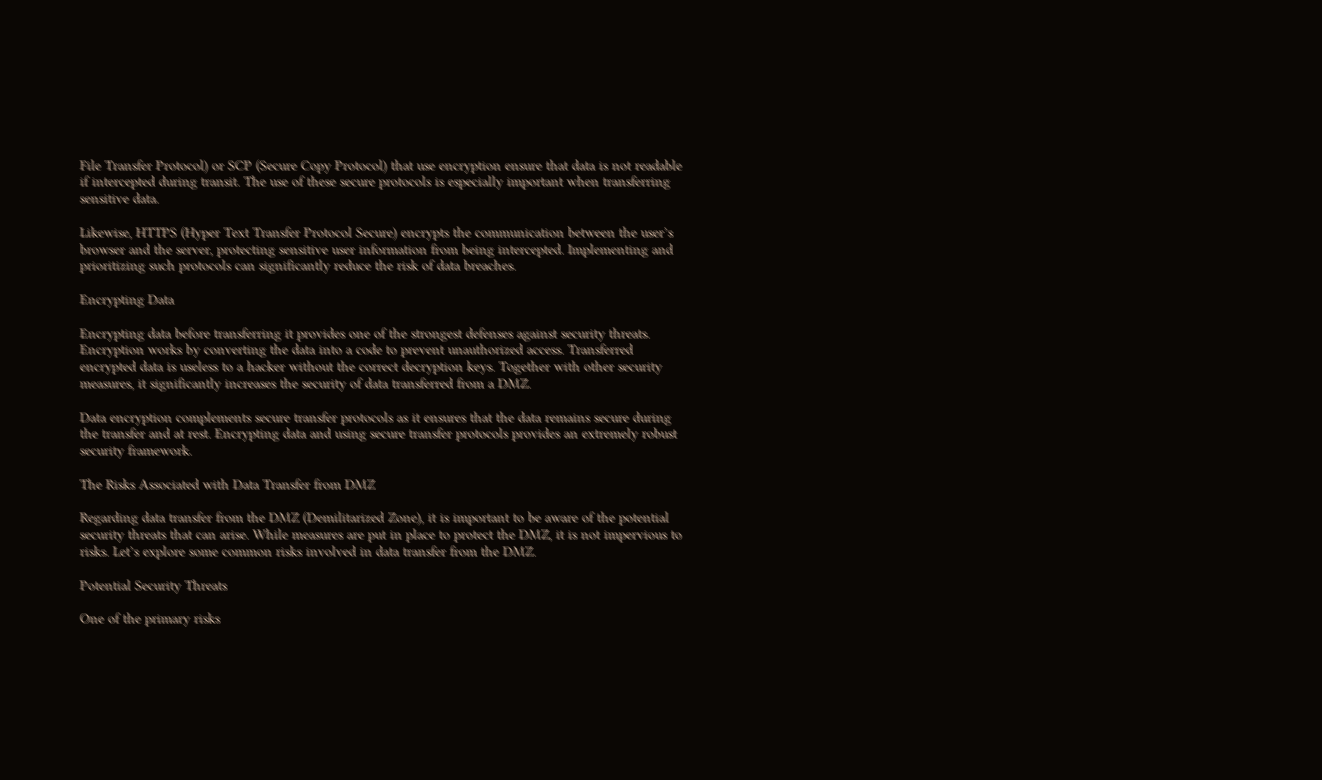File Transfer Protocol) or SCP (Secure Copy Protocol) that use encryption ensure that data is not readable if intercepted during transit. The use of these secure protocols is especially important when transferring sensitive data.

Likewise, HTTPS (Hyper Text Transfer Protocol Secure) encrypts the communication between the user’s browser and the server, protecting sensitive user information from being intercepted. Implementing and prioritizing such protocols can significantly reduce the risk of data breaches.

Encrypting Data

Encrypting data before transferring it provides one of the strongest defenses against security threats. Encryption works by converting the data into a code to prevent unauthorized access. Transferred encrypted data is useless to a hacker without the correct decryption keys. Together with other security measures, it significantly increases the security of data transferred from a DMZ.

Data encryption complements secure transfer protocols as it ensures that the data remains secure during the transfer and at rest. Encrypting data and using secure transfer protocols provides an extremely robust security framework.

The Risks Associated with Data Transfer from DMZ

Regarding data transfer from the DMZ (Demilitarized Zone), it is important to be aware of the potential security threats that can arise. While measures are put in place to protect the DMZ, it is not impervious to risks. Let’s explore some common risks involved in data transfer from the DMZ.

Potential Security Threats

One of the primary risks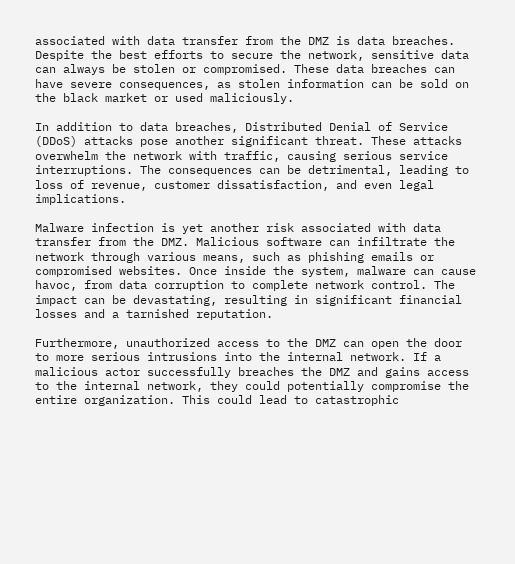associated with data transfer from the DMZ is data breaches. Despite the best efforts to secure the network, sensitive data can always be stolen or compromised. These data breaches can have severe consequences, as stolen information can be sold on the black market or used maliciously.

In addition to data breaches, Distributed Denial of Service (DDoS) attacks pose another significant threat. These attacks overwhelm the network with traffic, causing serious service interruptions. The consequences can be detrimental, leading to loss of revenue, customer dissatisfaction, and even legal implications.

Malware infection is yet another risk associated with data transfer from the DMZ. Malicious software can infiltrate the network through various means, such as phishing emails or compromised websites. Once inside the system, malware can cause havoc, from data corruption to complete network control. The impact can be devastating, resulting in significant financial losses and a tarnished reputation.

Furthermore, unauthorized access to the DMZ can open the door to more serious intrusions into the internal network. If a malicious actor successfully breaches the DMZ and gains access to the internal network, they could potentially compromise the entire organization. This could lead to catastrophic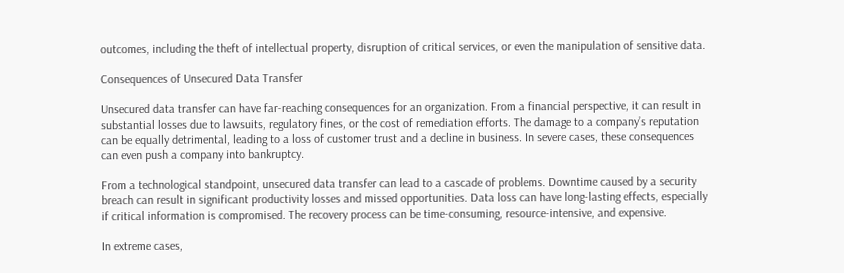outcomes, including the theft of intellectual property, disruption of critical services, or even the manipulation of sensitive data.

Consequences of Unsecured Data Transfer

Unsecured data transfer can have far-reaching consequences for an organization. From a financial perspective, it can result in substantial losses due to lawsuits, regulatory fines, or the cost of remediation efforts. The damage to a company’s reputation can be equally detrimental, leading to a loss of customer trust and a decline in business. In severe cases, these consequences can even push a company into bankruptcy.

From a technological standpoint, unsecured data transfer can lead to a cascade of problems. Downtime caused by a security breach can result in significant productivity losses and missed opportunities. Data loss can have long-lasting effects, especially if critical information is compromised. The recovery process can be time-consuming, resource-intensive, and expensive.

In extreme cases,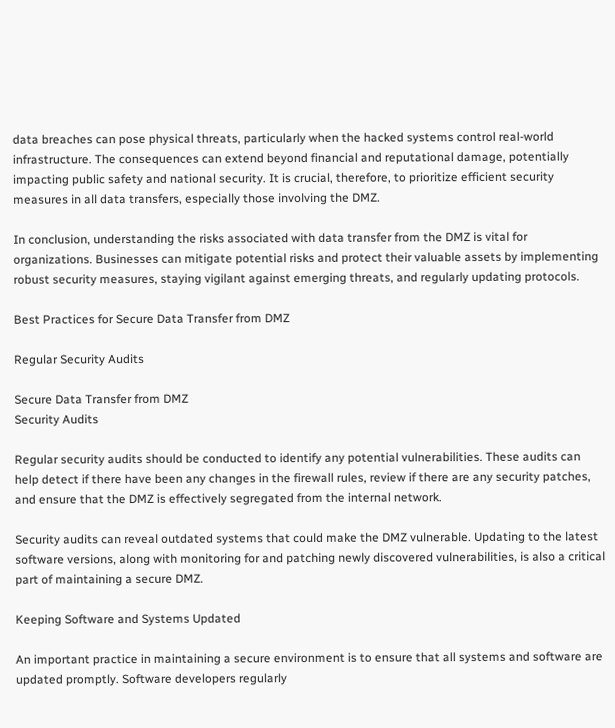data breaches can pose physical threats, particularly when the hacked systems control real-world infrastructure. The consequences can extend beyond financial and reputational damage, potentially impacting public safety and national security. It is crucial, therefore, to prioritize efficient security measures in all data transfers, especially those involving the DMZ.

In conclusion, understanding the risks associated with data transfer from the DMZ is vital for organizations. Businesses can mitigate potential risks and protect their valuable assets by implementing robust security measures, staying vigilant against emerging threats, and regularly updating protocols.

Best Practices for Secure Data Transfer from DMZ

Regular Security Audits

Secure Data Transfer from DMZ
Security Audits

Regular security audits should be conducted to identify any potential vulnerabilities. These audits can help detect if there have been any changes in the firewall rules, review if there are any security patches, and ensure that the DMZ is effectively segregated from the internal network.

Security audits can reveal outdated systems that could make the DMZ vulnerable. Updating to the latest software versions, along with monitoring for and patching newly discovered vulnerabilities, is also a critical part of maintaining a secure DMZ.

Keeping Software and Systems Updated

An important practice in maintaining a secure environment is to ensure that all systems and software are updated promptly. Software developers regularly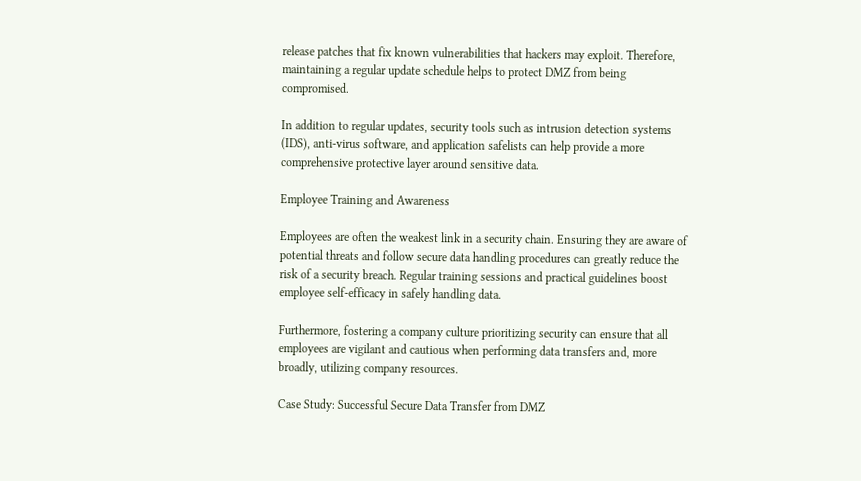release patches that fix known vulnerabilities that hackers may exploit. Therefore, maintaining a regular update schedule helps to protect DMZ from being compromised.

In addition to regular updates, security tools such as intrusion detection systems (IDS), anti-virus software, and application safelists can help provide a more comprehensive protective layer around sensitive data.

Employee Training and Awareness

Employees are often the weakest link in a security chain. Ensuring they are aware of potential threats and follow secure data handling procedures can greatly reduce the risk of a security breach. Regular training sessions and practical guidelines boost employee self-efficacy in safely handling data.

Furthermore, fostering a company culture prioritizing security can ensure that all employees are vigilant and cautious when performing data transfers and, more broadly, utilizing company resources.

Case Study: Successful Secure Data Transfer from DMZ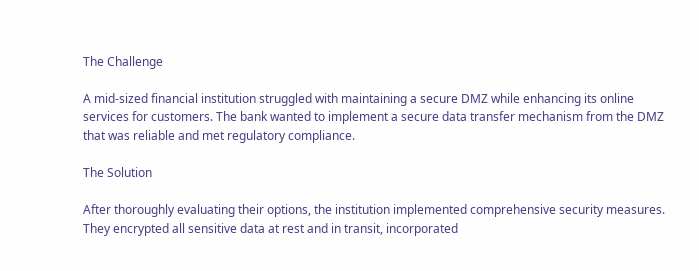The Challenge

A mid-sized financial institution struggled with maintaining a secure DMZ while enhancing its online services for customers. The bank wanted to implement a secure data transfer mechanism from the DMZ that was reliable and met regulatory compliance.

The Solution

After thoroughly evaluating their options, the institution implemented comprehensive security measures. They encrypted all sensitive data at rest and in transit, incorporated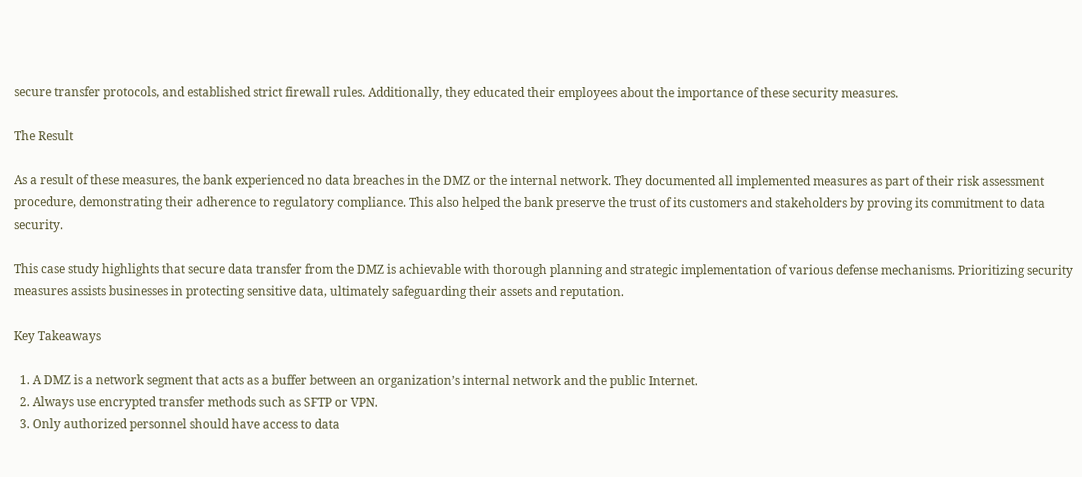secure transfer protocols, and established strict firewall rules. Additionally, they educated their employees about the importance of these security measures.

The Result

As a result of these measures, the bank experienced no data breaches in the DMZ or the internal network. They documented all implemented measures as part of their risk assessment procedure, demonstrating their adherence to regulatory compliance. This also helped the bank preserve the trust of its customers and stakeholders by proving its commitment to data security.

This case study highlights that secure data transfer from the DMZ is achievable with thorough planning and strategic implementation of various defense mechanisms. Prioritizing security measures assists businesses in protecting sensitive data, ultimately safeguarding their assets and reputation.

Key Takeaways

  1. A DMZ is a network segment that acts as a buffer between an organization’s internal network and the public Internet.
  2. Always use encrypted transfer methods such as SFTP or VPN.
  3. Only authorized personnel should have access to data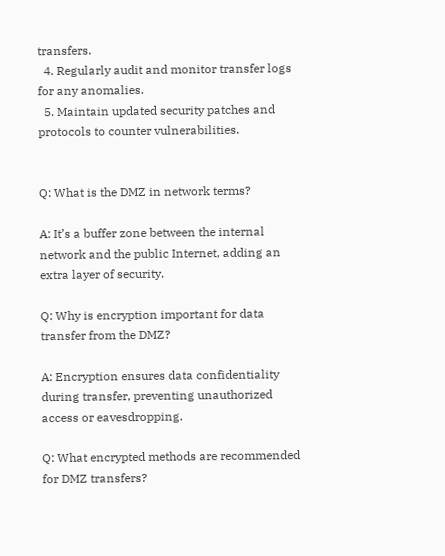transfers.
  4. Regularly audit and monitor transfer logs for any anomalies.
  5. Maintain updated security patches and protocols to counter vulnerabilities.


Q: What is the DMZ in network terms?

A: It’s a buffer zone between the internal network and the public Internet, adding an extra layer of security.

Q: Why is encryption important for data transfer from the DMZ?

A: Encryption ensures data confidentiality during transfer, preventing unauthorized access or eavesdropping.

Q: What encrypted methods are recommended for DMZ transfers?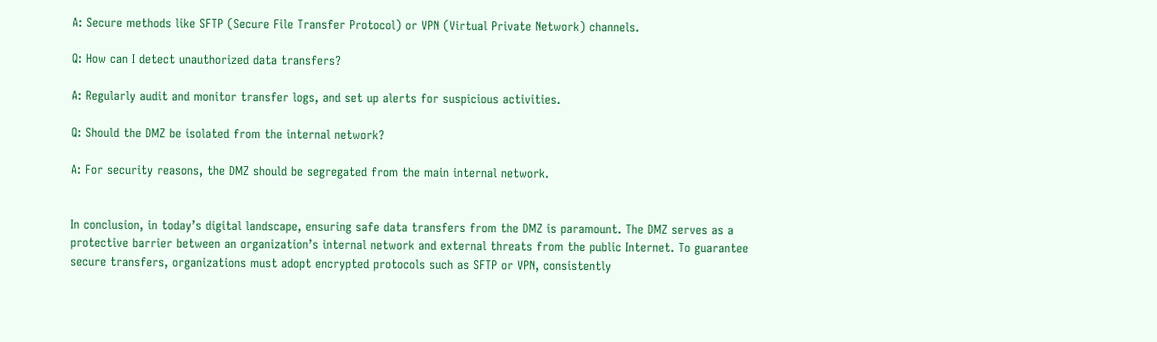A: Secure methods like SFTP (Secure File Transfer Protocol) or VPN (Virtual Private Network) channels.

Q: How can I detect unauthorized data transfers?

A: Regularly audit and monitor transfer logs, and set up alerts for suspicious activities.

Q: Should the DMZ be isolated from the internal network?

A: For security reasons, the DMZ should be segregated from the main internal network.


In conclusion, in today’s digital landscape, ensuring safe data transfers from the DMZ is paramount. The DMZ serves as a protective barrier between an organization’s internal network and external threats from the public Internet. To guarantee secure transfers, organizations must adopt encrypted protocols such as SFTP or VPN, consistently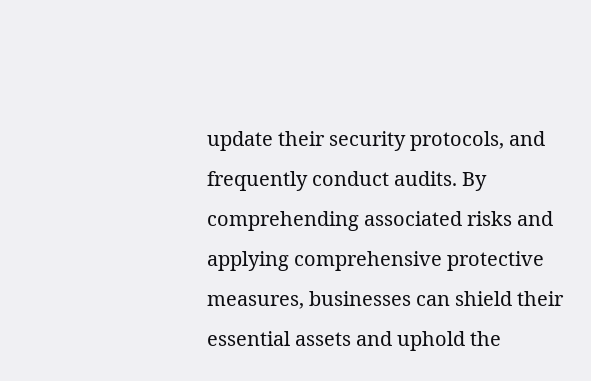update their security protocols, and frequently conduct audits. By comprehending associated risks and applying comprehensive protective measures, businesses can shield their essential assets and uphold the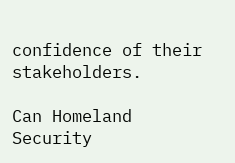confidence of their stakeholders.

Can Homeland Security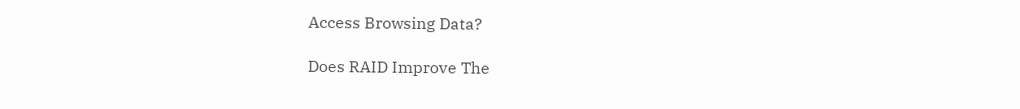Access Browsing Data?

Does RAID Improve The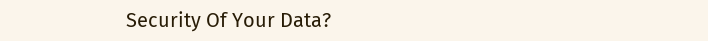Security Of Your Data?